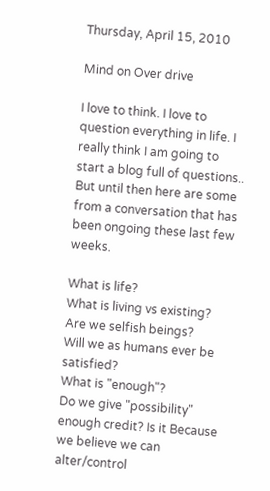Thursday, April 15, 2010

Mind on Over drive

I love to think. I love to question everything in life. I really think I am going to start a blog full of questions.. But until then here are some from a conversation that has been ongoing these last few weeks.

What is life?
What is living vs existing?
Are we selfish beings?
Will we as humans ever be satisfied?
What is "enough"?
Do we give "possibility" enough credit? Is it Because we believe we can alter/control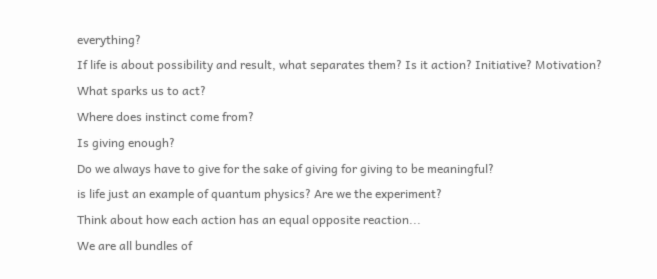everything?
If life is about possibility and result, what separates them? Is it action? Initiative? Motivation?
What sparks us to act?
Where does instinct come from?
Is giving enough?
Do we always have to give for the sake of giving for giving to be meaningful?
is life just an example of quantum physics? Are we the experiment?
Think about how each action has an equal opposite reaction...
We are all bundles of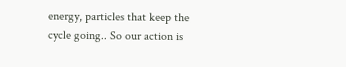energy, particles that keep the cycle going.. So our action is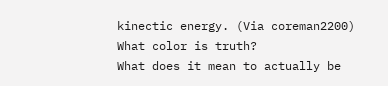kinectic energy. (Via coreman2200)
What color is truth?
What does it mean to actually be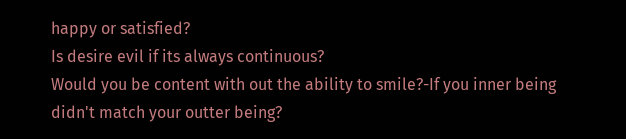happy or satisfied?
Is desire evil if its always continuous?
Would you be content with out the ability to smile?-If you inner being didn't match your outter being?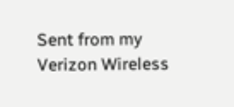Sent from my Verizon Wireless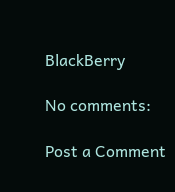BlackBerry

No comments:

Post a Comment